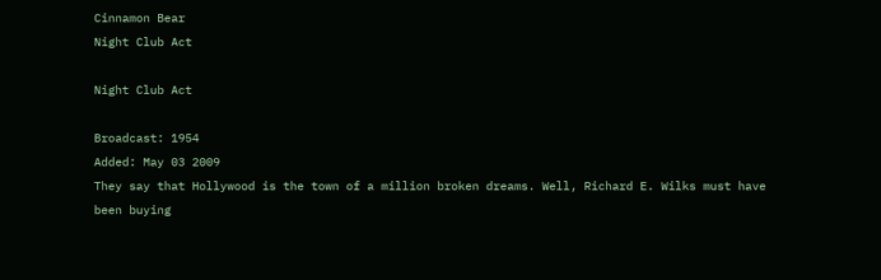Cinnamon Bear
Night Club Act

Night Club Act

Broadcast: 1954
Added: May 03 2009
They say that Hollywood is the town of a million broken dreams. Well, Richard E. Wilks must have been buying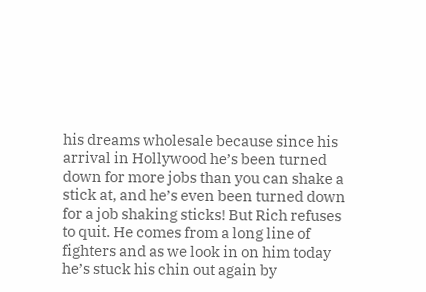his dreams wholesale because since his arrival in Hollywood he’s been turned down for more jobs than you can shake a stick at, and he’s even been turned down for a job shaking sticks! But Rich refuses to quit. He comes from a long line of fighters and as we look in on him today he’s stuck his chin out again by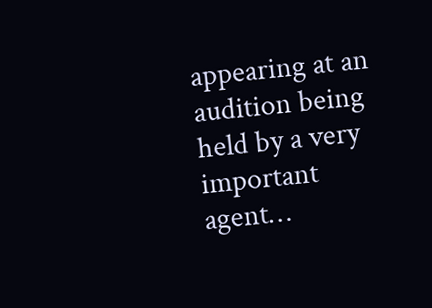appearing at an audition being held by a very important agent…